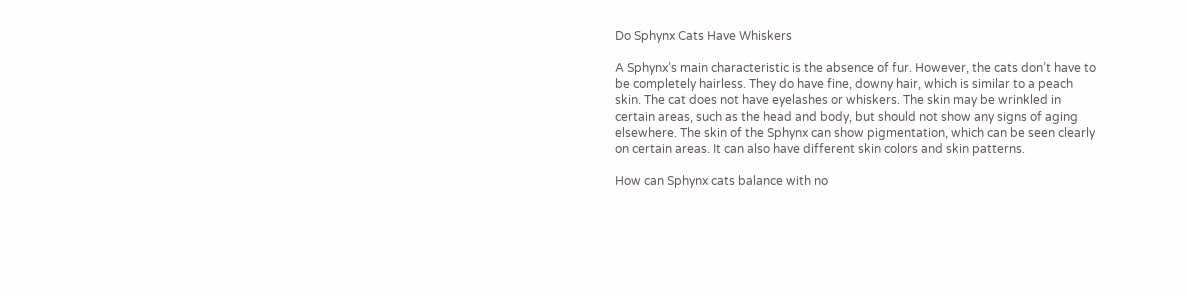Do Sphynx Cats Have Whiskers

A Sphynx’s main characteristic is the absence of fur. However, the cats don’t have to be completely hairless. They do have fine, downy hair, which is similar to a peach skin. The cat does not have eyelashes or whiskers. The skin may be wrinkled in certain areas, such as the head and body, but should not show any signs of aging elsewhere. The skin of the Sphynx can show pigmentation, which can be seen clearly on certain areas. It can also have different skin colors and skin patterns.

How can Sphynx cats balance with no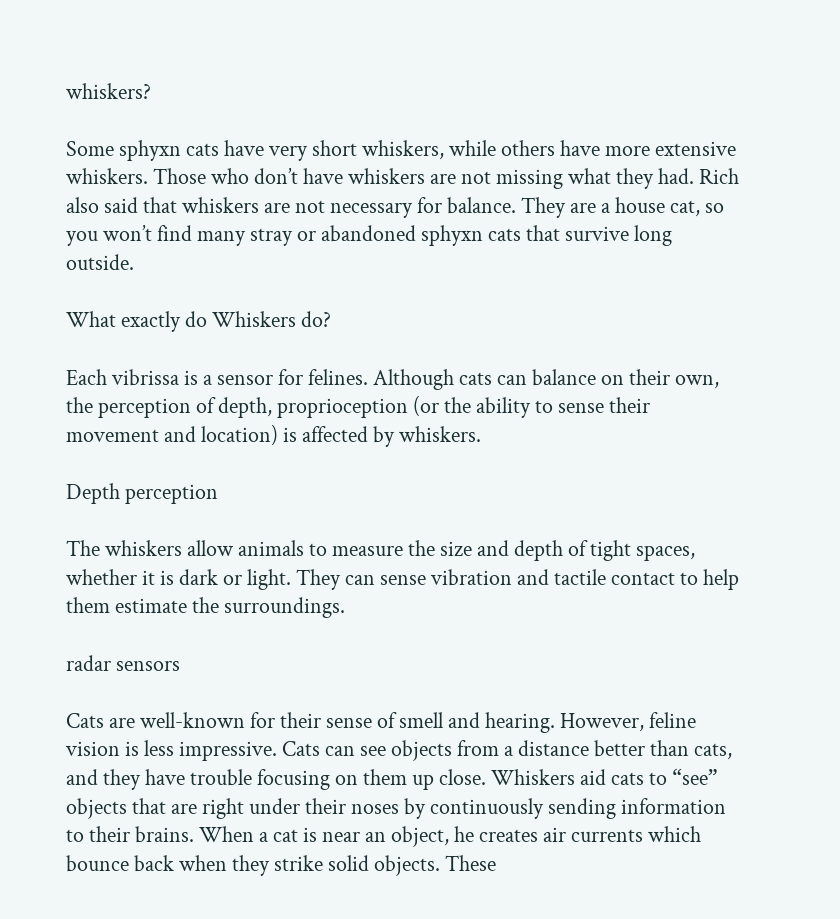whiskers?

Some sphyxn cats have very short whiskers, while others have more extensive whiskers. Those who don’t have whiskers are not missing what they had. Rich also said that whiskers are not necessary for balance. They are a house cat, so you won’t find many stray or abandoned sphyxn cats that survive long outside.

What exactly do Whiskers do?

Each vibrissa is a sensor for felines. Although cats can balance on their own, the perception of depth, proprioception (or the ability to sense their movement and location) is affected by whiskers.

Depth perception

The whiskers allow animals to measure the size and depth of tight spaces, whether it is dark or light. They can sense vibration and tactile contact to help them estimate the surroundings.

radar sensors

Cats are well-known for their sense of smell and hearing. However, feline vision is less impressive. Cats can see objects from a distance better than cats, and they have trouble focusing on them up close. Whiskers aid cats to “see” objects that are right under their noses by continuously sending information to their brains. When a cat is near an object, he creates air currents which bounce back when they strike solid objects. These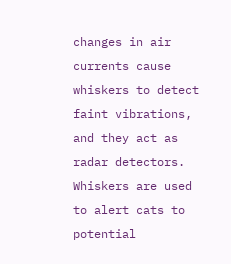changes in air currents cause whiskers to detect faint vibrations, and they act as radar detectors. Whiskers are used to alert cats to potential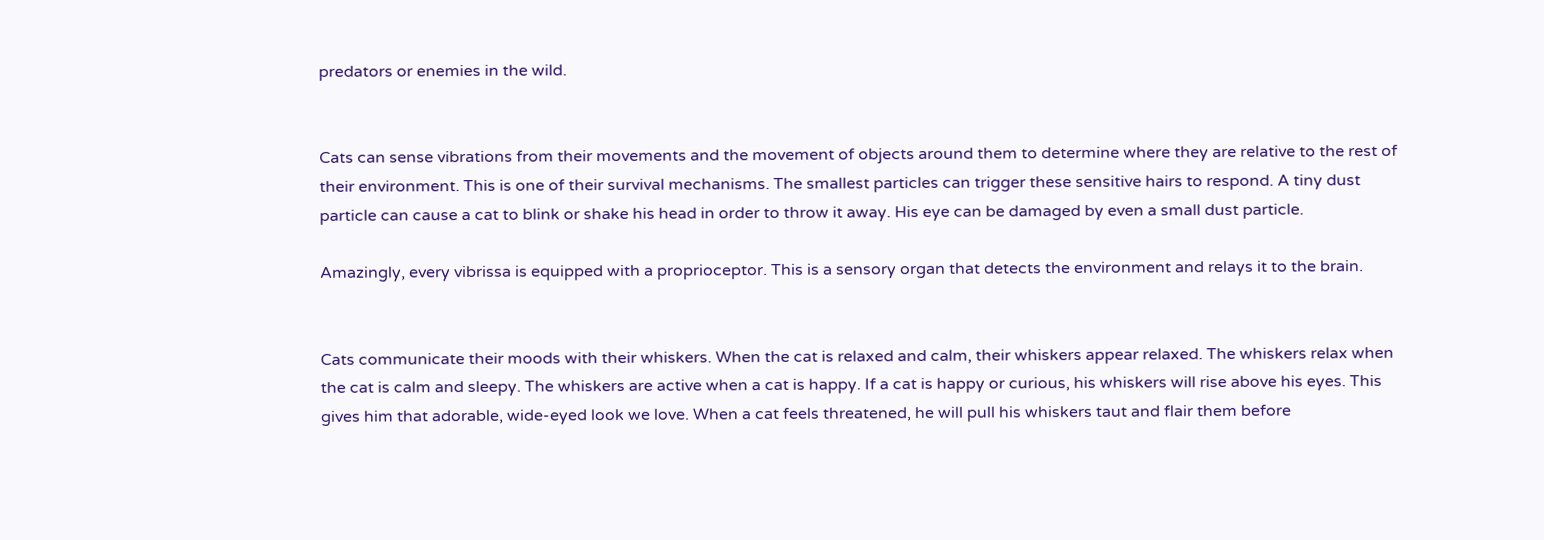predators or enemies in the wild.


Cats can sense vibrations from their movements and the movement of objects around them to determine where they are relative to the rest of their environment. This is one of their survival mechanisms. The smallest particles can trigger these sensitive hairs to respond. A tiny dust particle can cause a cat to blink or shake his head in order to throw it away. His eye can be damaged by even a small dust particle.

Amazingly, every vibrissa is equipped with a proprioceptor. This is a sensory organ that detects the environment and relays it to the brain.


Cats communicate their moods with their whiskers. When the cat is relaxed and calm, their whiskers appear relaxed. The whiskers relax when the cat is calm and sleepy. The whiskers are active when a cat is happy. If a cat is happy or curious, his whiskers will rise above his eyes. This gives him that adorable, wide-eyed look we love. When a cat feels threatened, he will pull his whiskers taut and flair them before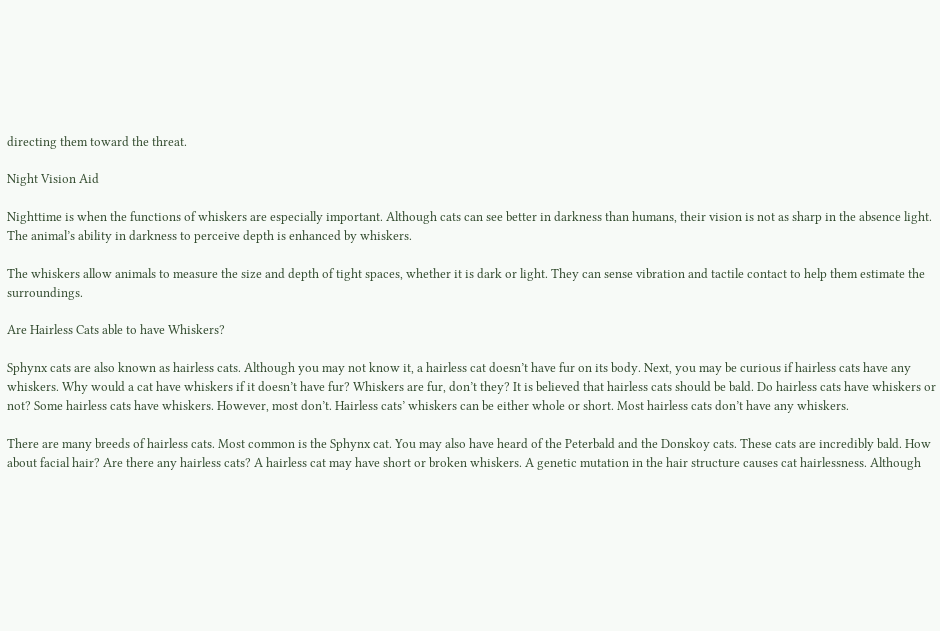directing them toward the threat.

Night Vision Aid

Nighttime is when the functions of whiskers are especially important. Although cats can see better in darkness than humans, their vision is not as sharp in the absence light. The animal’s ability in darkness to perceive depth is enhanced by whiskers.

The whiskers allow animals to measure the size and depth of tight spaces, whether it is dark or light. They can sense vibration and tactile contact to help them estimate the surroundings.

Are Hairless Cats able to have Whiskers?

Sphynx cats are also known as hairless cats. Although you may not know it, a hairless cat doesn’t have fur on its body. Next, you may be curious if hairless cats have any whiskers. Why would a cat have whiskers if it doesn’t have fur? Whiskers are fur, don’t they? It is believed that hairless cats should be bald. Do hairless cats have whiskers or not? Some hairless cats have whiskers. However, most don’t. Hairless cats’ whiskers can be either whole or short. Most hairless cats don’t have any whiskers.

There are many breeds of hairless cats. Most common is the Sphynx cat. You may also have heard of the Peterbald and the Donskoy cats. These cats are incredibly bald. How about facial hair? Are there any hairless cats? A hairless cat may have short or broken whiskers. A genetic mutation in the hair structure causes cat hairlessness. Although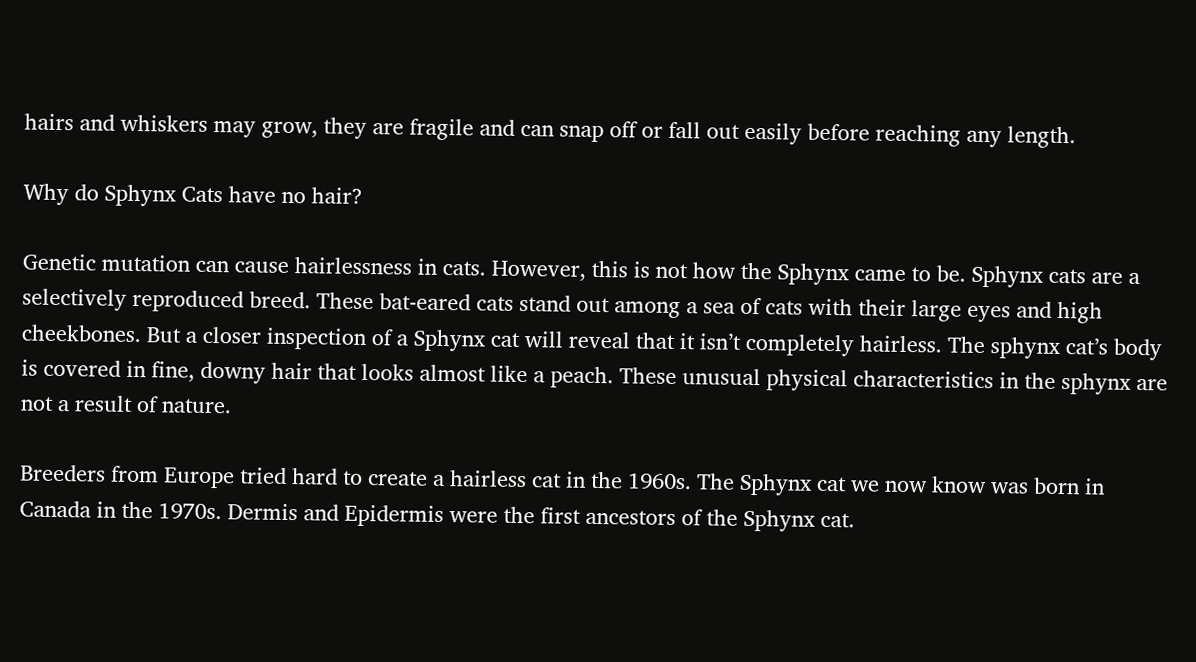hairs and whiskers may grow, they are fragile and can snap off or fall out easily before reaching any length.

Why do Sphynx Cats have no hair?

Genetic mutation can cause hairlessness in cats. However, this is not how the Sphynx came to be. Sphynx cats are a selectively reproduced breed. These bat-eared cats stand out among a sea of cats with their large eyes and high cheekbones. But a closer inspection of a Sphynx cat will reveal that it isn’t completely hairless. The sphynx cat’s body is covered in fine, downy hair that looks almost like a peach. These unusual physical characteristics in the sphynx are not a result of nature.

Breeders from Europe tried hard to create a hairless cat in the 1960s. The Sphynx cat we now know was born in Canada in the 1970s. Dermis and Epidermis were the first ancestors of the Sphynx cat.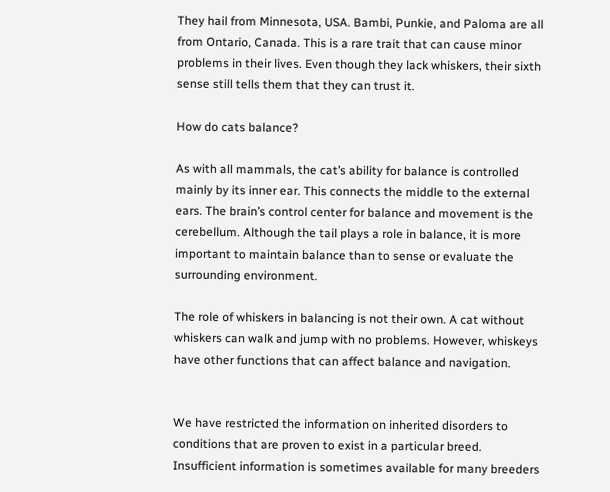They hail from Minnesota, USA. Bambi, Punkie, and Paloma are all from Ontario, Canada. This is a rare trait that can cause minor problems in their lives. Even though they lack whiskers, their sixth sense still tells them that they can trust it.

How do cats balance?

As with all mammals, the cat’s ability for balance is controlled mainly by its inner ear. This connects the middle to the external ears. The brain’s control center for balance and movement is the cerebellum. Although the tail plays a role in balance, it is more important to maintain balance than to sense or evaluate the surrounding environment.

The role of whiskers in balancing is not their own. A cat without whiskers can walk and jump with no problems. However, whiskeys have other functions that can affect balance and navigation.


We have restricted the information on inherited disorders to conditions that are proven to exist in a particular breed. Insufficient information is sometimes available for many breeders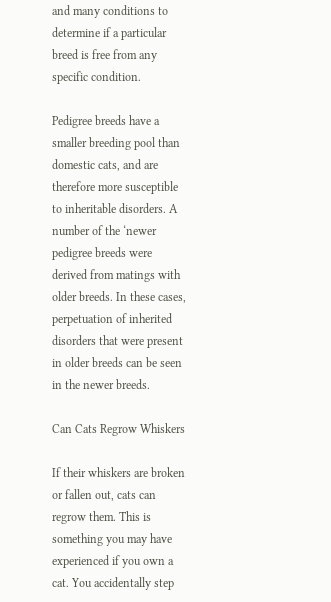and many conditions to determine if a particular breed is free from any specific condition.

Pedigree breeds have a smaller breeding pool than domestic cats, and are therefore more susceptible to inheritable disorders. A number of the ‘newer pedigree breeds were derived from matings with older breeds. In these cases, perpetuation of inherited disorders that were present in older breeds can be seen in the newer breeds.

Can Cats Regrow Whiskers

If their whiskers are broken or fallen out, cats can regrow them. This is something you may have experienced if you own a cat. You accidentally step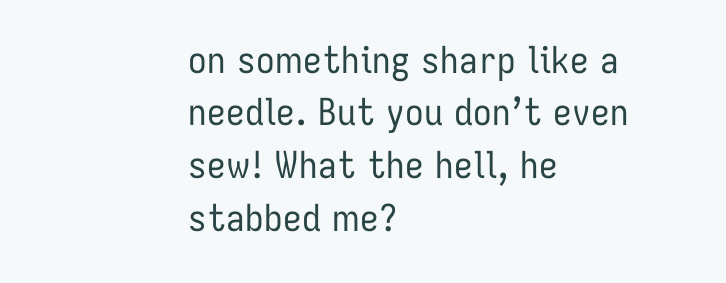on something sharp like a needle. But you don’t even sew! What the hell, he stabbed me?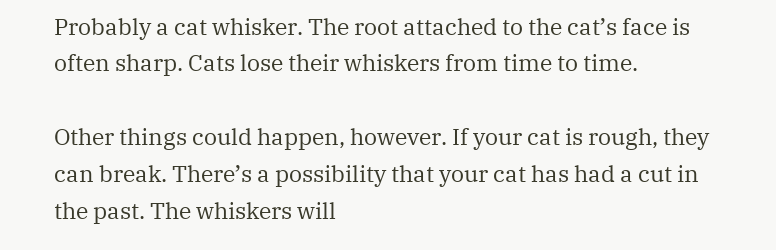Probably a cat whisker. The root attached to the cat’s face is often sharp. Cats lose their whiskers from time to time.

Other things could happen, however. If your cat is rough, they can break. There’s a possibility that your cat has had a cut in the past. The whiskers will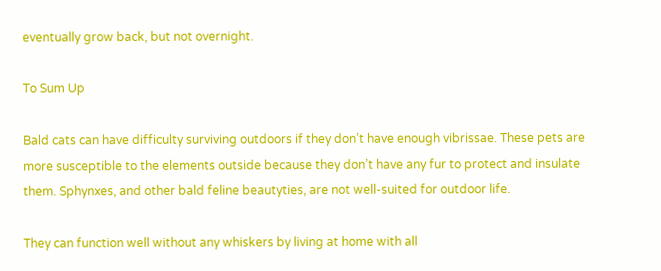eventually grow back, but not overnight.

To Sum Up

Bald cats can have difficulty surviving outdoors if they don’t have enough vibrissae. These pets are more susceptible to the elements outside because they don’t have any fur to protect and insulate them. Sphynxes, and other bald feline beautyties, are not well-suited for outdoor life.

They can function well without any whiskers by living at home with all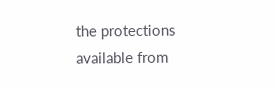the protections available from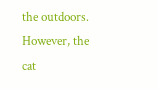the outdoors. However, the cat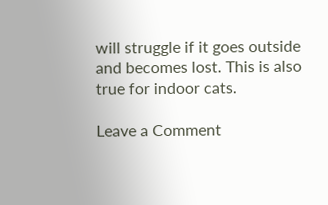will struggle if it goes outside and becomes lost. This is also true for indoor cats.

Leave a Comment